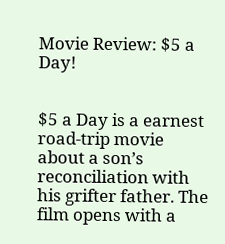Movie Review: $5 a Day!


$5 a Day is a earnest road-trip movie about a son’s reconciliation with his grifter father. The film opens with a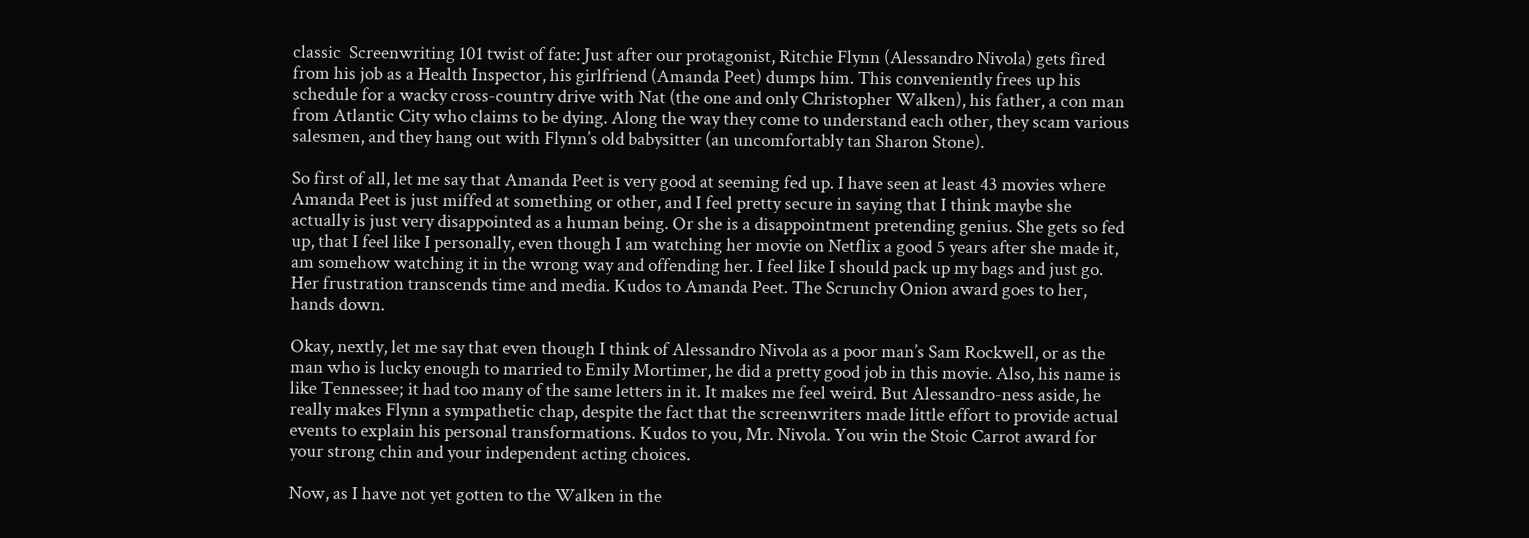classic  Screenwriting 101 twist of fate: Just after our protagonist, Ritchie Flynn (Alessandro Nivola) gets fired from his job as a Health Inspector, his girlfriend (Amanda Peet) dumps him. This conveniently frees up his schedule for a wacky cross-country drive with Nat (the one and only Christopher Walken), his father, a con man from Atlantic City who claims to be dying. Along the way they come to understand each other, they scam various salesmen, and they hang out with Flynn’s old babysitter (an uncomfortably tan Sharon Stone).

So first of all, let me say that Amanda Peet is very good at seeming fed up. I have seen at least 43 movies where Amanda Peet is just miffed at something or other, and I feel pretty secure in saying that I think maybe she actually is just very disappointed as a human being. Or she is a disappointment pretending genius. She gets so fed up, that I feel like I personally, even though I am watching her movie on Netflix a good 5 years after she made it, am somehow watching it in the wrong way and offending her. I feel like I should pack up my bags and just go. Her frustration transcends time and media. Kudos to Amanda Peet. The Scrunchy Onion award goes to her, hands down.

Okay, nextly, let me say that even though I think of Alessandro Nivola as a poor man’s Sam Rockwell, or as the man who is lucky enough to married to Emily Mortimer, he did a pretty good job in this movie. Also, his name is like Tennessee; it had too many of the same letters in it. It makes me feel weird. But Alessandro-ness aside, he really makes Flynn a sympathetic chap, despite the fact that the screenwriters made little effort to provide actual events to explain his personal transformations. Kudos to you, Mr. Nivola. You win the Stoic Carrot award for your strong chin and your independent acting choices.

Now, as I have not yet gotten to the Walken in the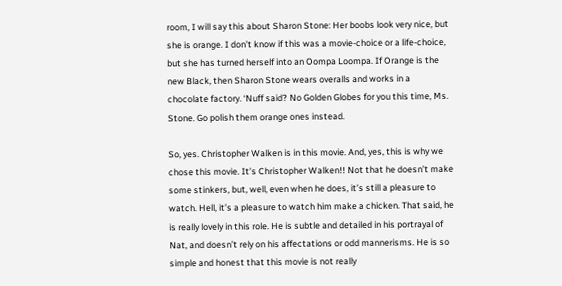room, I will say this about Sharon Stone: Her boobs look very nice, but she is orange. I don’t know if this was a movie-choice or a life-choice, but she has turned herself into an Oompa Loompa. If Orange is the new Black, then Sharon Stone wears overalls and works in a chocolate factory. ‘Nuff said? No Golden Globes for you this time, Ms. Stone. Go polish them orange ones instead.

So, yes. Christopher Walken is in this movie. And, yes, this is why we chose this movie. It’s Christopher Walken!! Not that he doesn’t make some stinkers, but, well, even when he does, it’s still a pleasure to watch. Hell, it’s a pleasure to watch him make a chicken. That said, he is really lovely in this role. He is subtle and detailed in his portrayal of Nat, and doesn’t rely on his affectations or odd mannerisms. He is so simple and honest that this movie is not really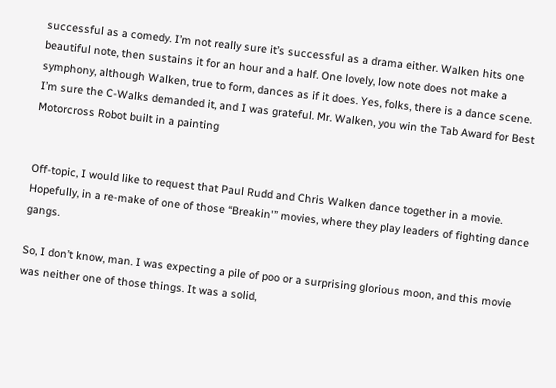successful as a comedy. I’m not really sure it’s successful as a drama either. Walken hits one beautiful note, then sustains it for an hour and a half. One lovely, low note does not make a symphony, although Walken, true to form, dances as if it does. Yes, folks, there is a dance scene. I’m sure the C-Walks demanded it, and I was grateful. Mr. Walken, you win the Tab Award for Best Motorcross Robot built in a painting


Off-topic, I would like to request that Paul Rudd and Chris Walken dance together in a movie. Hopefully, in a re-make of one of those “Breakin'” movies, where they play leaders of fighting dance gangs.

So, I don’t know, man. I was expecting a pile of poo or a surprising glorious moon, and this movie was neither one of those things. It was a solid,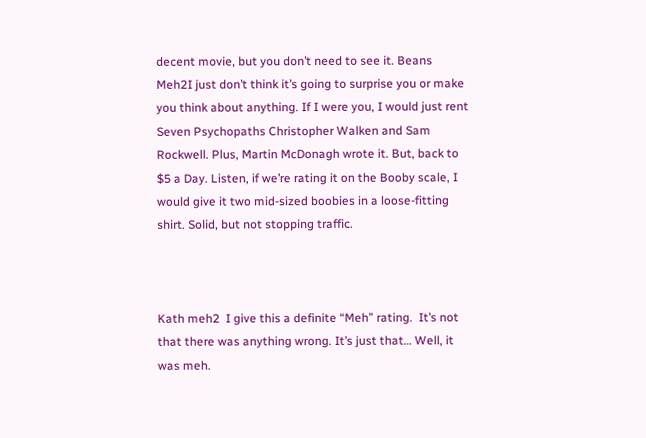decent movie, but you don’t need to see it. Beans Meh2I just don’t think it’s going to surprise you or make you think about anything. If I were you, I would just rent Seven Psychopaths Christopher Walken and Sam Rockwell. Plus, Martin McDonagh wrote it. But, back to $5 a Day. Listen, if we’re rating it on the Booby scale, I would give it two mid-sized boobies in a loose-fitting shirt. Solid, but not stopping traffic.



Kath meh2  I give this a definite “Meh” rating.  It’s not that there was anything wrong. It’s just that… Well, it was meh.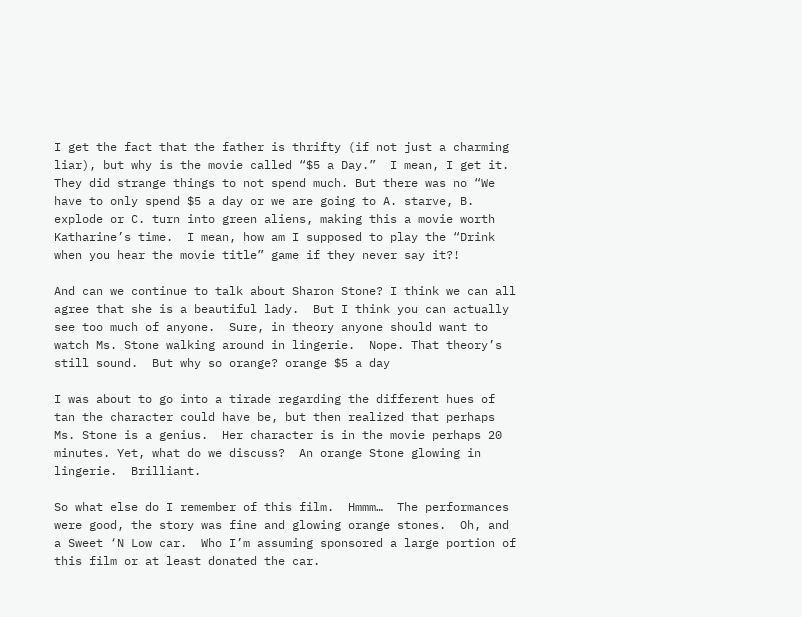I get the fact that the father is thrifty (if not just a charming liar), but why is the movie called “$5 a Day.”  I mean, I get it.  They did strange things to not spend much. But there was no “We have to only spend $5 a day or we are going to A. starve, B. explode or C. turn into green aliens, making this a movie worth Katharine’s time.  I mean, how am I supposed to play the “Drink when you hear the movie title” game if they never say it?!

And can we continue to talk about Sharon Stone? I think we can all agree that she is a beautiful lady.  But I think you can actually see too much of anyone.  Sure, in theory anyone should want to watch Ms. Stone walking around in lingerie.  Nope. That theory’s still sound.  But why so orange? orange $5 a day

I was about to go into a tirade regarding the different hues of tan the character could have be, but then realized that perhaps Ms. Stone is a genius.  Her character is in the movie perhaps 20 minutes. Yet, what do we discuss?  An orange Stone glowing in lingerie.  Brilliant.

So what else do I remember of this film.  Hmmm…  The performances were good, the story was fine and glowing orange stones.  Oh, and a Sweet ‘N Low car.  Who I’m assuming sponsored a large portion of this film or at least donated the car.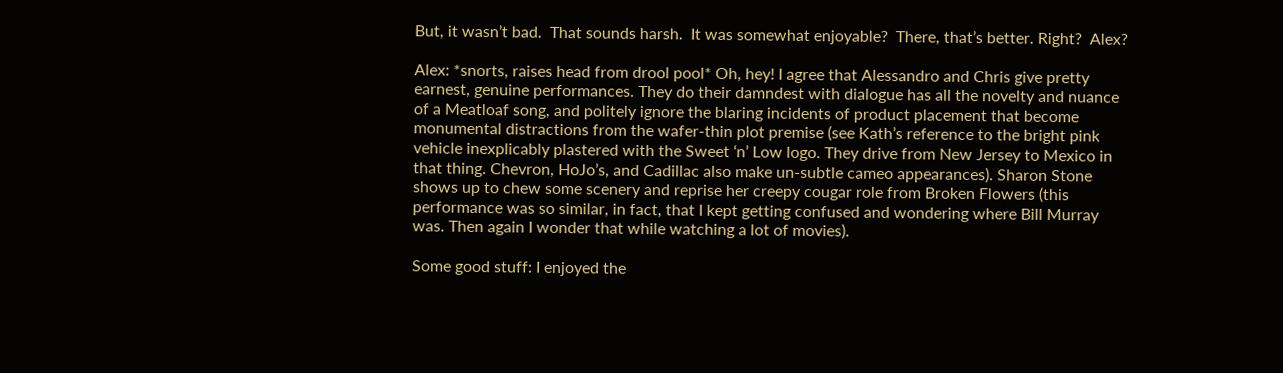But, it wasn’t bad.  That sounds harsh.  It was somewhat enjoyable?  There, that’s better. Right?  Alex?

Alex: *snorts, raises head from drool pool* Oh, hey! I agree that Alessandro and Chris give pretty earnest, genuine performances. They do their damndest with dialogue has all the novelty and nuance of a Meatloaf song, and politely ignore the blaring incidents of product placement that become monumental distractions from the wafer-thin plot premise (see Kath’s reference to the bright pink vehicle inexplicably plastered with the Sweet ‘n’ Low logo. They drive from New Jersey to Mexico in that thing. Chevron, HoJo’s, and Cadillac also make un-subtle cameo appearances). Sharon Stone shows up to chew some scenery and reprise her creepy cougar role from Broken Flowers (this performance was so similar, in fact, that I kept getting confused and wondering where Bill Murray was. Then again I wonder that while watching a lot of movies).

Some good stuff: I enjoyed the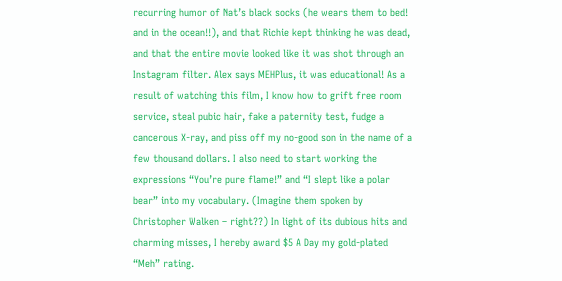recurring humor of Nat’s black socks (he wears them to bed! and in the ocean!!), and that Richie kept thinking he was dead, and that the entire movie looked like it was shot through an Instagram filter. Alex says MEHPlus, it was educational! As a result of watching this film, I know how to grift free room service, steal pubic hair, fake a paternity test, fudge a cancerous X-ray, and piss off my no-good son in the name of a few thousand dollars. I also need to start working the expressions “You’re pure flame!” and “I slept like a polar bear” into my vocabulary. (Imagine them spoken by Christopher Walken – right??) In light of its dubious hits and charming misses, I hereby award $5 A Day my gold-plated “Meh” rating.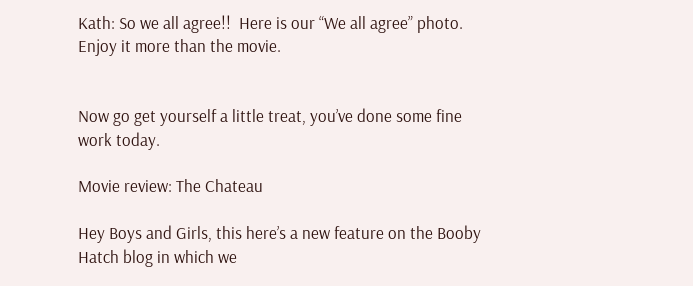Kath: So we all agree!!  Here is our “We all agree” photo.  Enjoy it more than the movie.


Now go get yourself a little treat, you’ve done some fine work today.

Movie review: The Chateau

Hey Boys and Girls, this here’s a new feature on the Booby Hatch blog in which we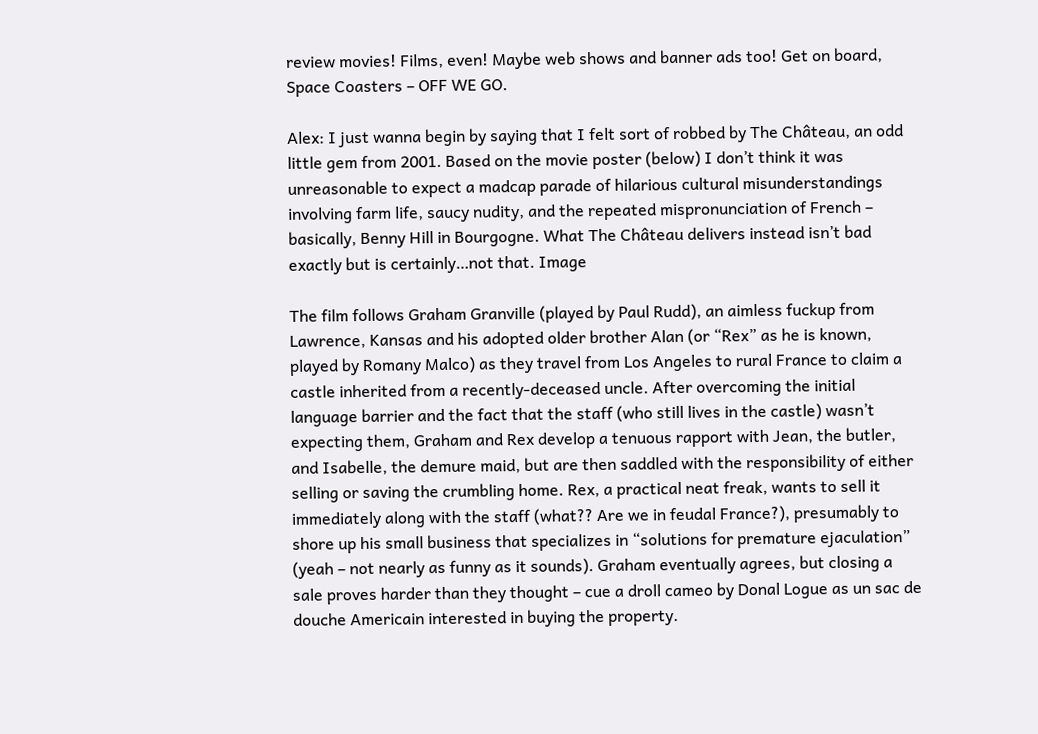review movies! Films, even! Maybe web shows and banner ads too! Get on board, Space Coasters – OFF WE GO.

Alex: I just wanna begin by saying that I felt sort of robbed by The Château, an odd little gem from 2001. Based on the movie poster (below) I don’t think it was unreasonable to expect a madcap parade of hilarious cultural misunderstandings involving farm life, saucy nudity, and the repeated mispronunciation of French – basically, Benny Hill in Bourgogne. What The Château delivers instead isn’t bad exactly but is certainly…not that. Image

The film follows Graham Granville (played by Paul Rudd), an aimless fuckup from Lawrence, Kansas and his adopted older brother Alan (or “Rex” as he is known, played by Romany Malco) as they travel from Los Angeles to rural France to claim a castle inherited from a recently-deceased uncle. After overcoming the initial language barrier and the fact that the staff (who still lives in the castle) wasn’t expecting them, Graham and Rex develop a tenuous rapport with Jean, the butler, and Isabelle, the demure maid, but are then saddled with the responsibility of either selling or saving the crumbling home. Rex, a practical neat freak, wants to sell it immediately along with the staff (what?? Are we in feudal France?), presumably to shore up his small business that specializes in “solutions for premature ejaculation” (yeah – not nearly as funny as it sounds). Graham eventually agrees, but closing a sale proves harder than they thought – cue a droll cameo by Donal Logue as un sac de douche Americain interested in buying the property.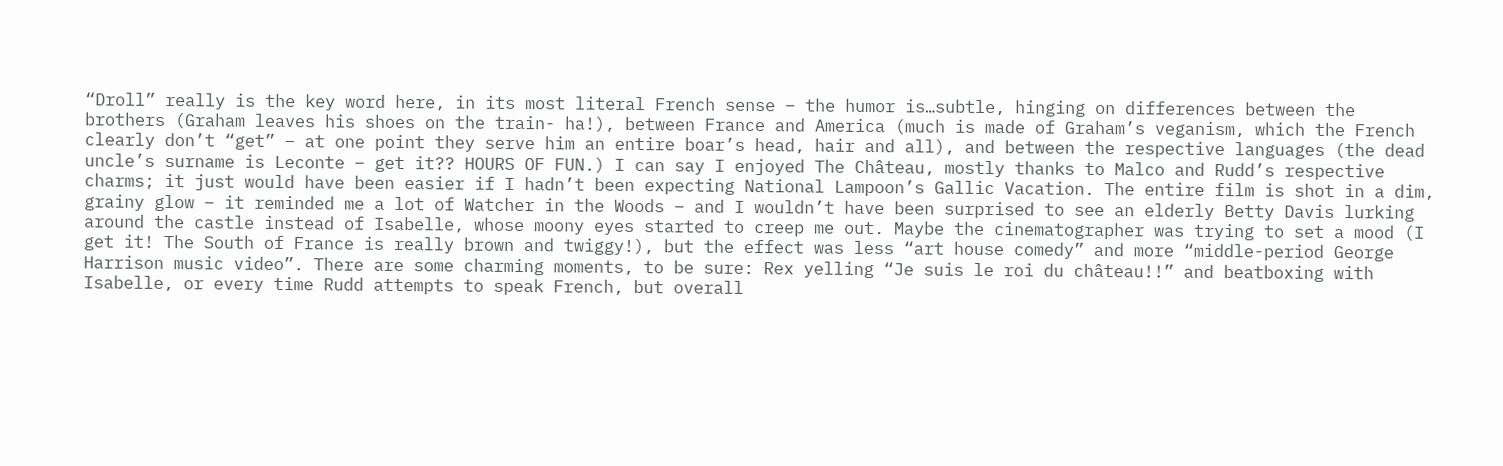“Droll” really is the key word here, in its most literal French sense – the humor is…subtle, hinging on differences between the brothers (Graham leaves his shoes on the train- ha!), between France and America (much is made of Graham’s veganism, which the French clearly don’t “get” – at one point they serve him an entire boar’s head, hair and all), and between the respective languages (the dead uncle’s surname is Leconte – get it?? HOURS OF FUN.) I can say I enjoyed The Château, mostly thanks to Malco and Rudd’s respective charms; it just would have been easier if I hadn’t been expecting National Lampoon’s Gallic Vacation. The entire film is shot in a dim, grainy glow – it reminded me a lot of Watcher in the Woods – and I wouldn’t have been surprised to see an elderly Betty Davis lurking around the castle instead of Isabelle, whose moony eyes started to creep me out. Maybe the cinematographer was trying to set a mood (I get it! The South of France is really brown and twiggy!), but the effect was less “art house comedy” and more “middle-period George Harrison music video”. There are some charming moments, to be sure: Rex yelling “Je suis le roi du château!!” and beatboxing with Isabelle, or every time Rudd attempts to speak French, but overall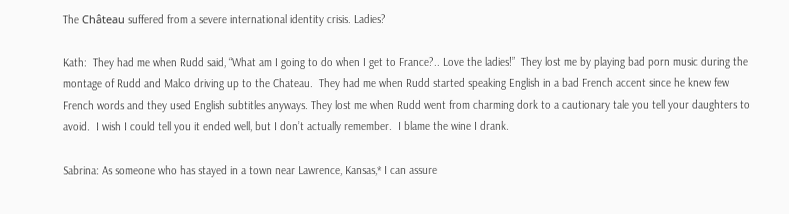The Château suffered from a severe international identity crisis. Ladies?

Kath:  They had me when Rudd said, “What am I going to do when I get to France?.. Love the ladies!”  They lost me by playing bad porn music during the montage of Rudd and Malco driving up to the Chateau.  They had me when Rudd started speaking English in a bad French accent since he knew few French words and they used English subtitles anyways. They lost me when Rudd went from charming dork to a cautionary tale you tell your daughters to avoid.  I wish I could tell you it ended well, but I don’t actually remember.  I blame the wine I drank.

Sabrina: As someone who has stayed in a town near Lawrence, Kansas,* I can assure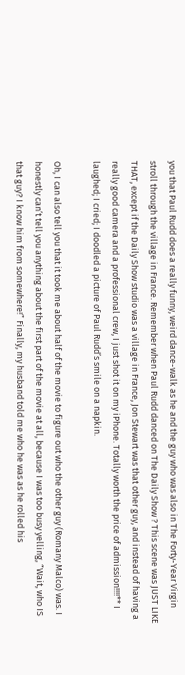you that Paul Rudd does a really funny, weird dance-walk as he and the guy who was also in The Forty-Year Virgin stroll through the village in France. Remember when Paul Rudd danced on The Daily Show ? This scene was JUST LIKE THAT, except if the Daily Show studio was a village in France, Jon Stewart was that other guy, and instead of having a really good camera and a professional crew, I just shot it on my iPhone. Totally worth the price of admission!!!!** I laughed; I cried; I doodled a picture of Paul Rudd’s smile on a napkin.

Oh, I can also tell you that it took me about half of the movie to figure out who the other guy (Romany Malco) was. I honestly can’t tell you anything about the first part of the movie at all, because I was too busy yelling, “Wait, who IS that guy? I know him from somewhere!” Finally, my husband told me who he was as he rolled his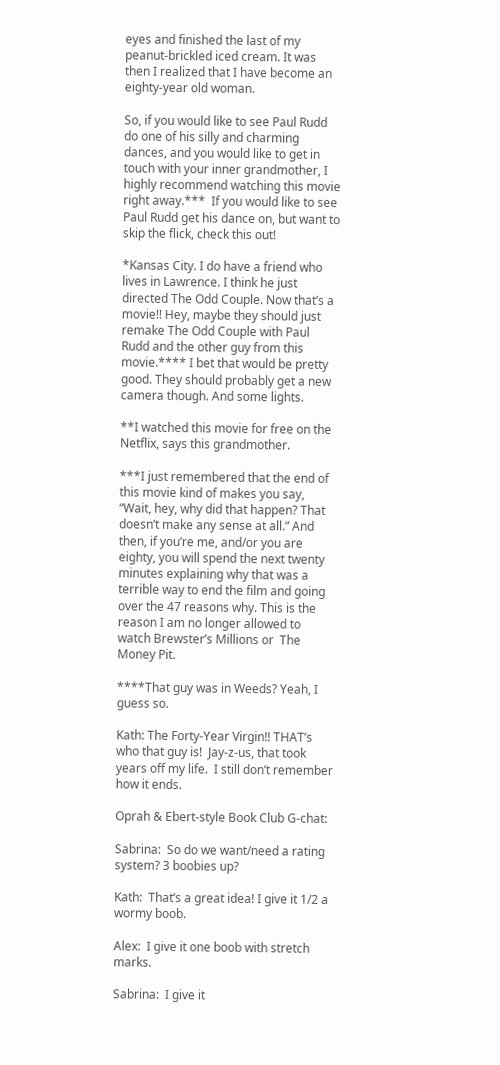eyes and finished the last of my peanut-brickled iced cream. It was then I realized that I have become an eighty-year old woman.

So, if you would like to see Paul Rudd do one of his silly and charming dances, and you would like to get in touch with your inner grandmother, I highly recommend watching this movie right away.***  If you would like to see Paul Rudd get his dance on, but want to skip the flick, check this out!

*Kansas City. I do have a friend who lives in Lawrence. I think he just directed The Odd Couple. Now that’s a movie!! Hey, maybe they should just remake The Odd Couple with Paul Rudd and the other guy from this movie.**** I bet that would be pretty good. They should probably get a new camera though. And some lights.

**I watched this movie for free on the Netflix, says this grandmother.

***I just remembered that the end of this movie kind of makes you say, “Wait, hey, why did that happen? That doesn’t make any sense at all.” And then, if you’re me, and/or you are eighty, you will spend the next twenty minutes explaining why that was a terrible way to end the film and going over the 47 reasons why. This is the reason I am no longer allowed to watch Brewster’s Millions or  The Money Pit.

****That guy was in Weeds? Yeah, I guess so.

Kath: The Forty-Year Virgin!! THAT’s who that guy is!  Jay-z-us, that took years off my life.  I still don’t remember how it ends.

Oprah & Ebert-style Book Club G-chat:

Sabrina:  So do we want/need a rating system? 3 boobies up?

Kath:  That’s a great idea! I give it 1/2 a wormy boob.

Alex:  I give it one boob with stretch marks.

Sabrina:  I give it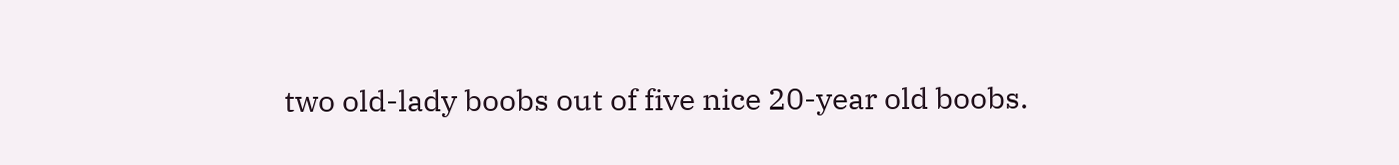two old-lady boobs out of five nice 20-year old boobs.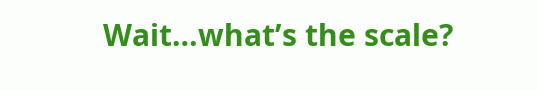Wait…what’s the scale?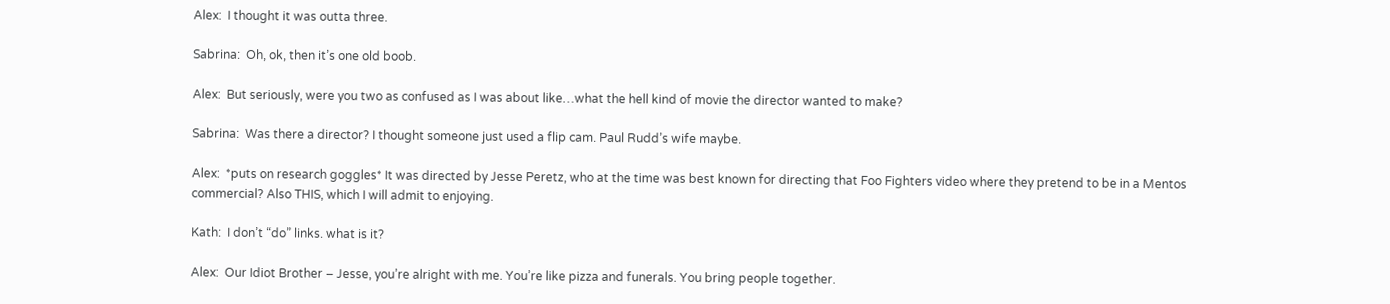Alex:  I thought it was outta three.

Sabrina:  Oh, ok, then it’s one old boob.

Alex:  But seriously, were you two as confused as I was about like…what the hell kind of movie the director wanted to make?

Sabrina:  Was there a director? I thought someone just used a flip cam. Paul Rudd’s wife maybe.

Alex:  *puts on research goggles* It was directed by Jesse Peretz, who at the time was best known for directing that Foo Fighters video where they pretend to be in a Mentos commercial? Also THIS, which I will admit to enjoying.

Kath:  I don’t “do” links. what is it?

Alex:  Our Idiot Brother – Jesse, you’re alright with me. You’re like pizza and funerals. You bring people together.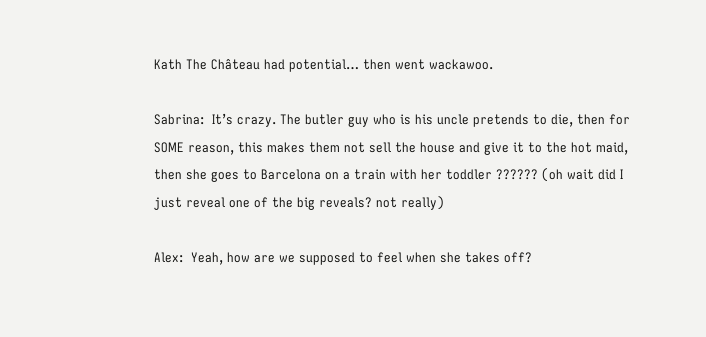Kath The Château had potential… then went wackawoo.

Sabrina:  It’s crazy. The butler guy who is his uncle pretends to die, then for SOME reason, this makes them not sell the house and give it to the hot maid, then she goes to Barcelona on a train with her toddler ?????? (oh wait did I just reveal one of the big reveals? not really)

Alex:  Yeah, how are we supposed to feel when she takes off?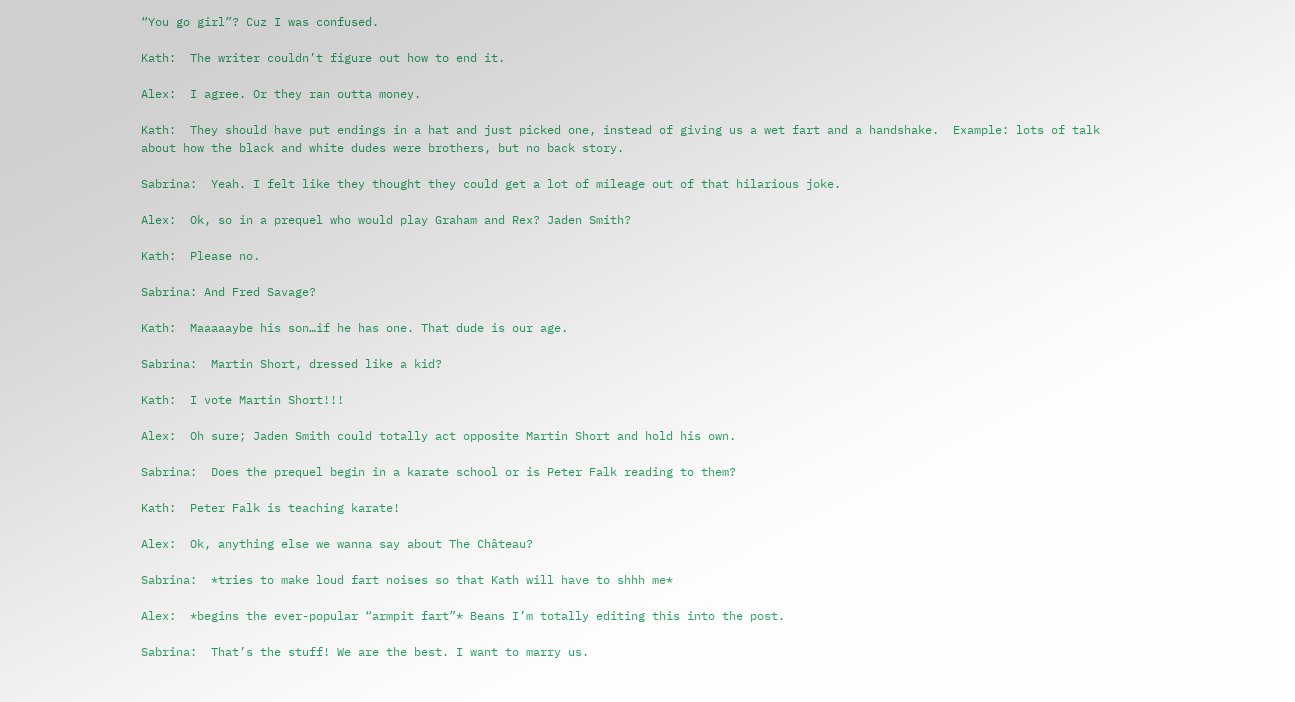“You go girl”? Cuz I was confused.

Kath:  The writer couldn’t figure out how to end it.

Alex:  I agree. Or they ran outta money.

Kath:  They should have put endings in a hat and just picked one, instead of giving us a wet fart and a handshake.  Example: lots of talk about how the black and white dudes were brothers, but no back story.

Sabrina:  Yeah. I felt like they thought they could get a lot of mileage out of that hilarious joke.

Alex:  Ok, so in a prequel who would play Graham and Rex? Jaden Smith?

Kath:  Please no.

Sabrina: And Fred Savage?

Kath:  Maaaaaybe his son…if he has one. That dude is our age.

Sabrina:  Martin Short, dressed like a kid?

Kath:  I vote Martin Short!!!

Alex:  Oh sure; Jaden Smith could totally act opposite Martin Short and hold his own.

Sabrina:  Does the prequel begin in a karate school or is Peter Falk reading to them?

Kath:  Peter Falk is teaching karate!

Alex:  Ok, anything else we wanna say about The Château?

Sabrina:  *tries to make loud fart noises so that Kath will have to shhh me*

Alex:  *begins the ever-popular “armpit fart”* Beans I’m totally editing this into the post.

Sabrina:  That’s the stuff! We are the best. I want to marry us.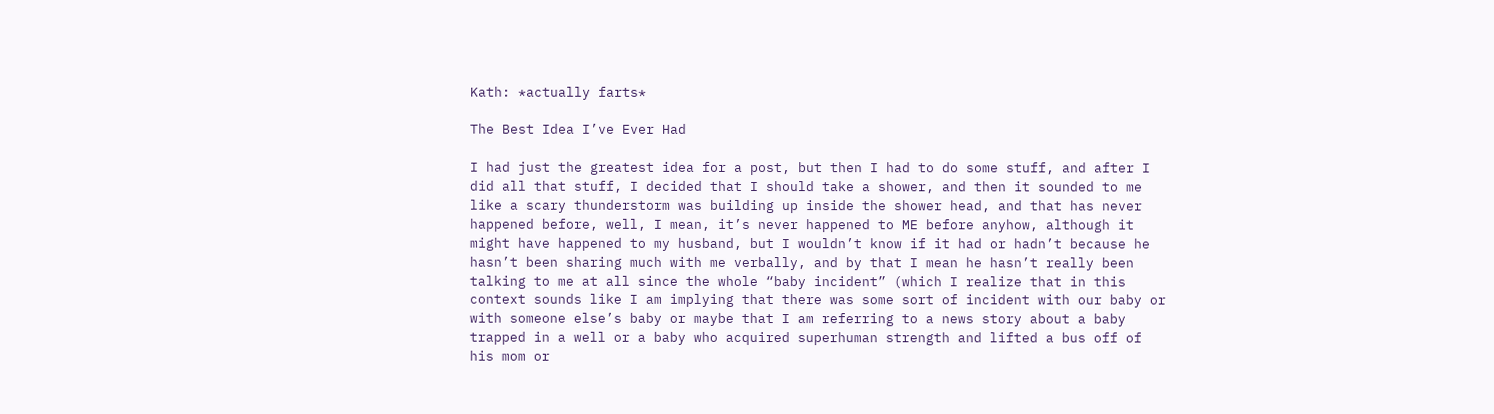Kath: *actually farts*

The Best Idea I’ve Ever Had

I had just the greatest idea for a post, but then I had to do some stuff, and after I did all that stuff, I decided that I should take a shower, and then it sounded to me like a scary thunderstorm was building up inside the shower head, and that has never happened before, well, I mean, it’s never happened to ME before anyhow, although it might have happened to my husband, but I wouldn’t know if it had or hadn’t because he hasn’t been sharing much with me verbally, and by that I mean he hasn’t really been talking to me at all since the whole “baby incident” (which I realize that in this context sounds like I am implying that there was some sort of incident with our baby or with someone else’s baby or maybe that I am referring to a news story about a baby trapped in a well or a baby who acquired superhuman strength and lifted a bus off of his mom or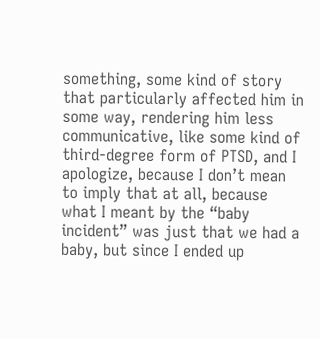something, some kind of story that particularly affected him in some way, rendering him less communicative, like some kind of third-degree form of PTSD, and I apologize, because I don’t mean to imply that at all, because what I meant by the “baby incident” was just that we had a baby, but since I ended up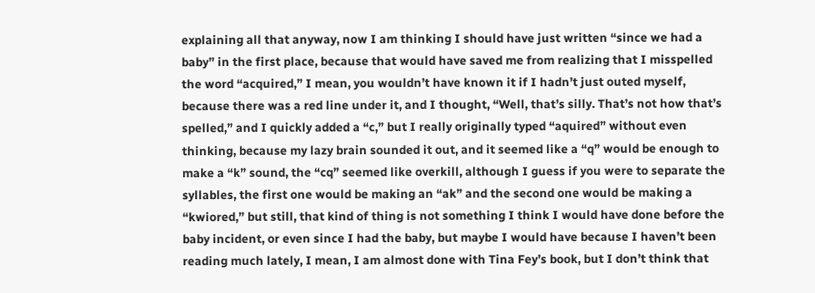explaining all that anyway, now I am thinking I should have just written “since we had a baby” in the first place, because that would have saved me from realizing that I misspelled the word “acquired,” I mean, you wouldn’t have known it if I hadn’t just outed myself, because there was a red line under it, and I thought, “Well, that’s silly. That’s not how that’s spelled,” and I quickly added a “c,” but I really originally typed “aquired” without even thinking, because my lazy brain sounded it out, and it seemed like a “q” would be enough to make a “k” sound, the “cq” seemed like overkill, although I guess if you were to separate the syllables, the first one would be making an “ak” and the second one would be making a “kwiored,” but still, that kind of thing is not something I think I would have done before the baby incident, or even since I had the baby, but maybe I would have because I haven’t been reading much lately, I mean, I am almost done with Tina Fey’s book, but I don’t think that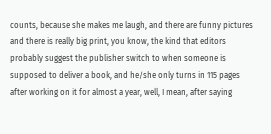counts, because she makes me laugh, and there are funny pictures and there is really big print, you know, the kind that editors probably suggest the publisher switch to when someone is supposed to deliver a book, and he/she only turns in 115 pages after working on it for almost a year, well, I mean, after saying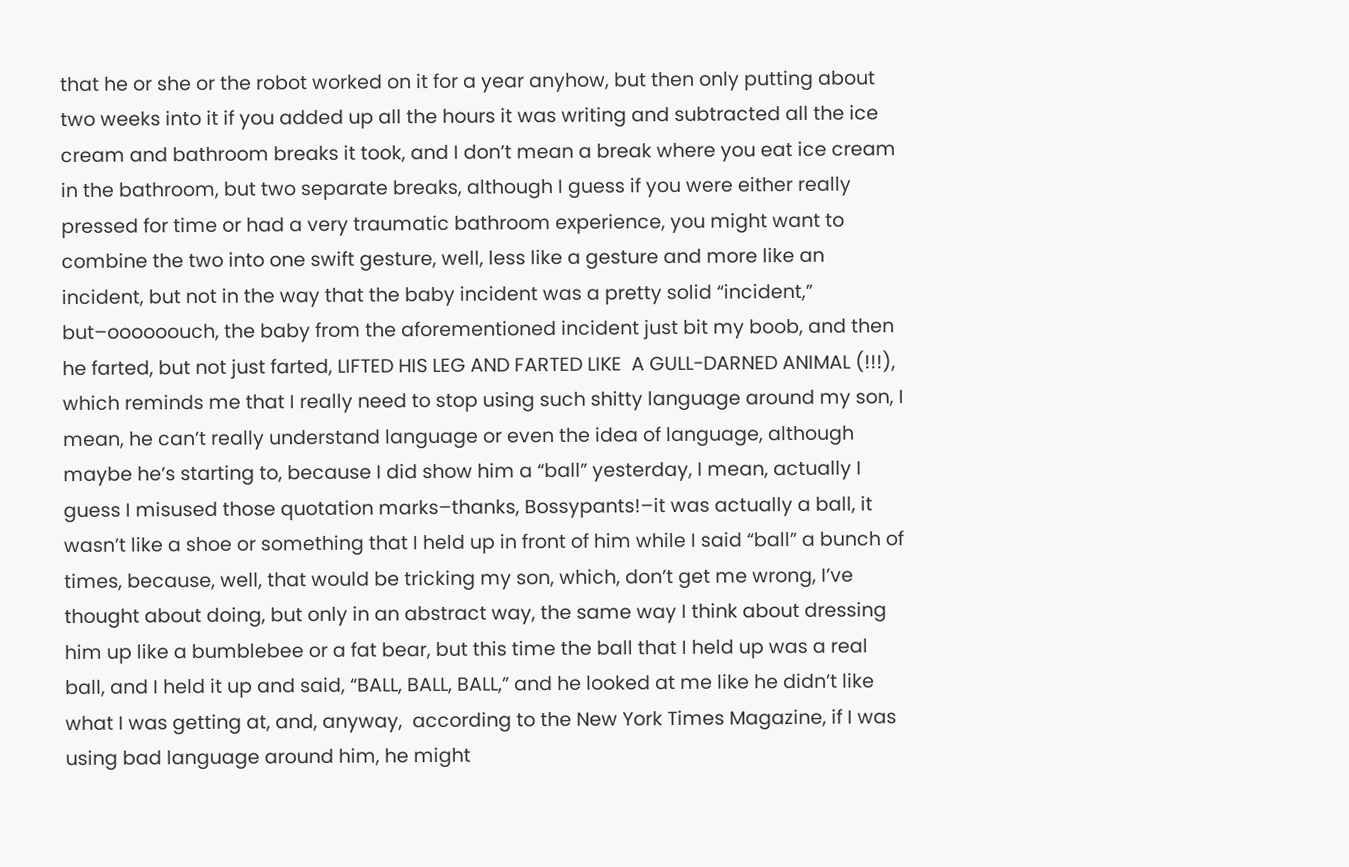that he or she or the robot worked on it for a year anyhow, but then only putting about two weeks into it if you added up all the hours it was writing and subtracted all the ice cream and bathroom breaks it took, and I don’t mean a break where you eat ice cream in the bathroom, but two separate breaks, although I guess if you were either really pressed for time or had a very traumatic bathroom experience, you might want to combine the two into one swift gesture, well, less like a gesture and more like an incident, but not in the way that the baby incident was a pretty solid “incident,” but–oooooouch, the baby from the aforementioned incident just bit my boob, and then he farted, but not just farted, LIFTED HIS LEG AND FARTED LIKE  A GULL-DARNED ANIMAL (!!!), which reminds me that I really need to stop using such shitty language around my son, I mean, he can’t really understand language or even the idea of language, although maybe he’s starting to, because I did show him a “ball” yesterday, I mean, actually I guess I misused those quotation marks–thanks, Bossypants!–it was actually a ball, it wasn’t like a shoe or something that I held up in front of him while I said “ball” a bunch of times, because, well, that would be tricking my son, which, don’t get me wrong, I’ve thought about doing, but only in an abstract way, the same way I think about dressing him up like a bumblebee or a fat bear, but this time the ball that I held up was a real ball, and I held it up and said, “BALL, BALL, BALL,” and he looked at me like he didn’t like what I was getting at, and, anyway,  according to the New York Times Magazine, if I was using bad language around him, he might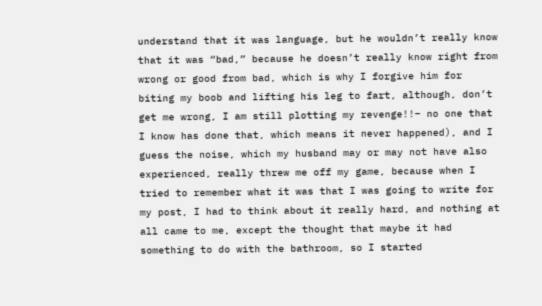understand that it was language, but he wouldn’t really know that it was “bad,” because he doesn’t really know right from wrong or good from bad, which is why I forgive him for biting my boob and lifting his leg to fart, although, don’t get me wrong, I am still plotting my revenge!!– no one that I know has done that, which means it never happened), and I guess the noise, which my husband may or may not have also experienced, really threw me off my game, because when I tried to remember what it was that I was going to write for my post, I had to think about it really hard, and nothing at all came to me, except the thought that maybe it had something to do with the bathroom, so I started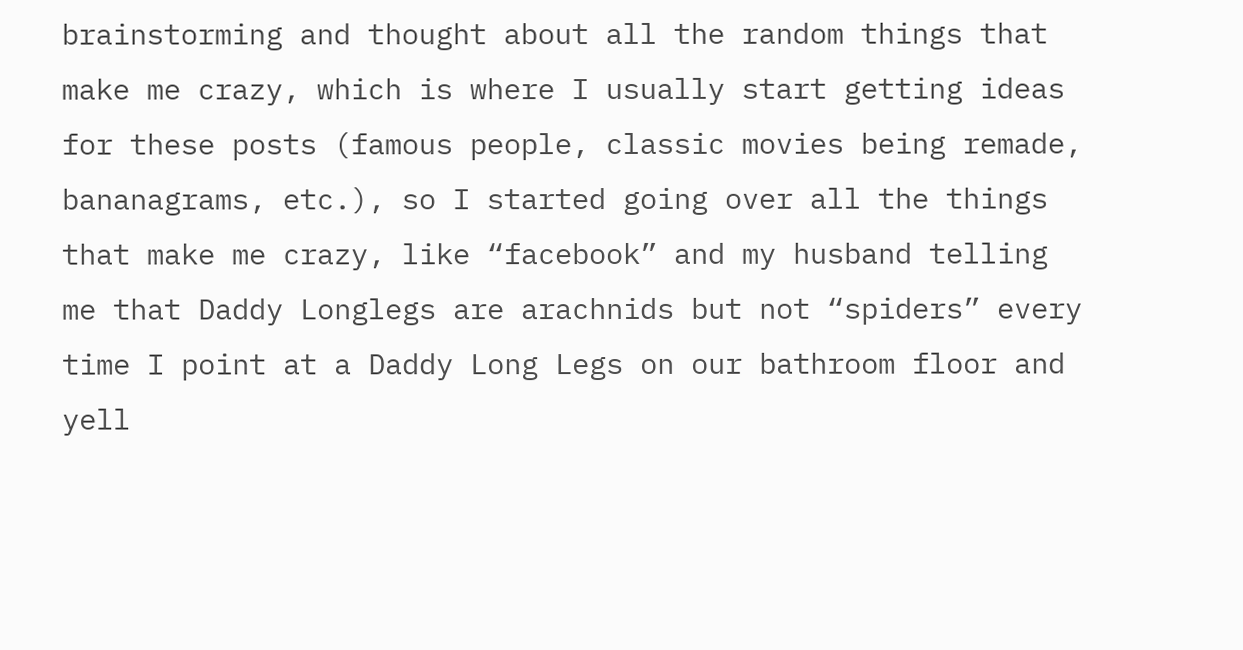brainstorming and thought about all the random things that make me crazy, which is where I usually start getting ideas for these posts (famous people, classic movies being remade, bananagrams, etc.), so I started going over all the things that make me crazy, like “facebook” and my husband telling me that Daddy Longlegs are arachnids but not “spiders” every time I point at a Daddy Long Legs on our bathroom floor and yell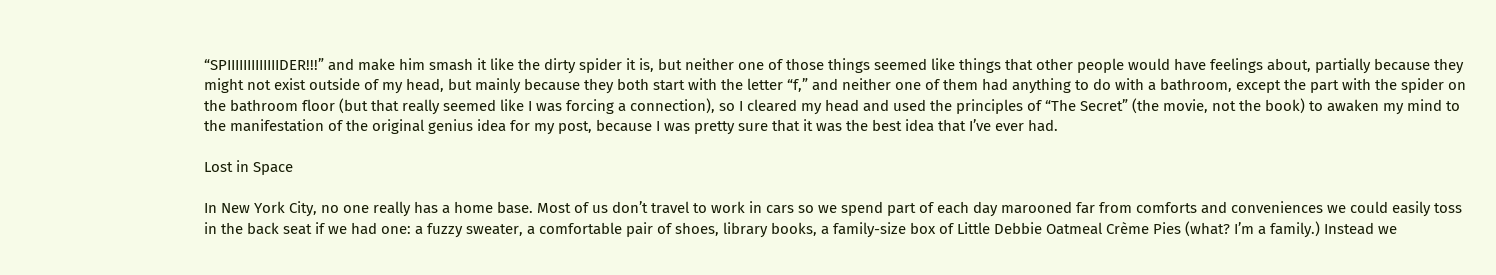“SPIIIIIIIIIIIIIDER!!!” and make him smash it like the dirty spider it is, but neither one of those things seemed like things that other people would have feelings about, partially because they might not exist outside of my head, but mainly because they both start with the letter “f,” and neither one of them had anything to do with a bathroom, except the part with the spider on the bathroom floor (but that really seemed like I was forcing a connection), so I cleared my head and used the principles of “The Secret” (the movie, not the book) to awaken my mind to the manifestation of the original genius idea for my post, because I was pretty sure that it was the best idea that I’ve ever had.

Lost in Space

In New York City, no one really has a home base. Most of us don’t travel to work in cars so we spend part of each day marooned far from comforts and conveniences we could easily toss in the back seat if we had one: a fuzzy sweater, a comfortable pair of shoes, library books, a family-size box of Little Debbie Oatmeal Crème Pies (what? I’m a family.) Instead we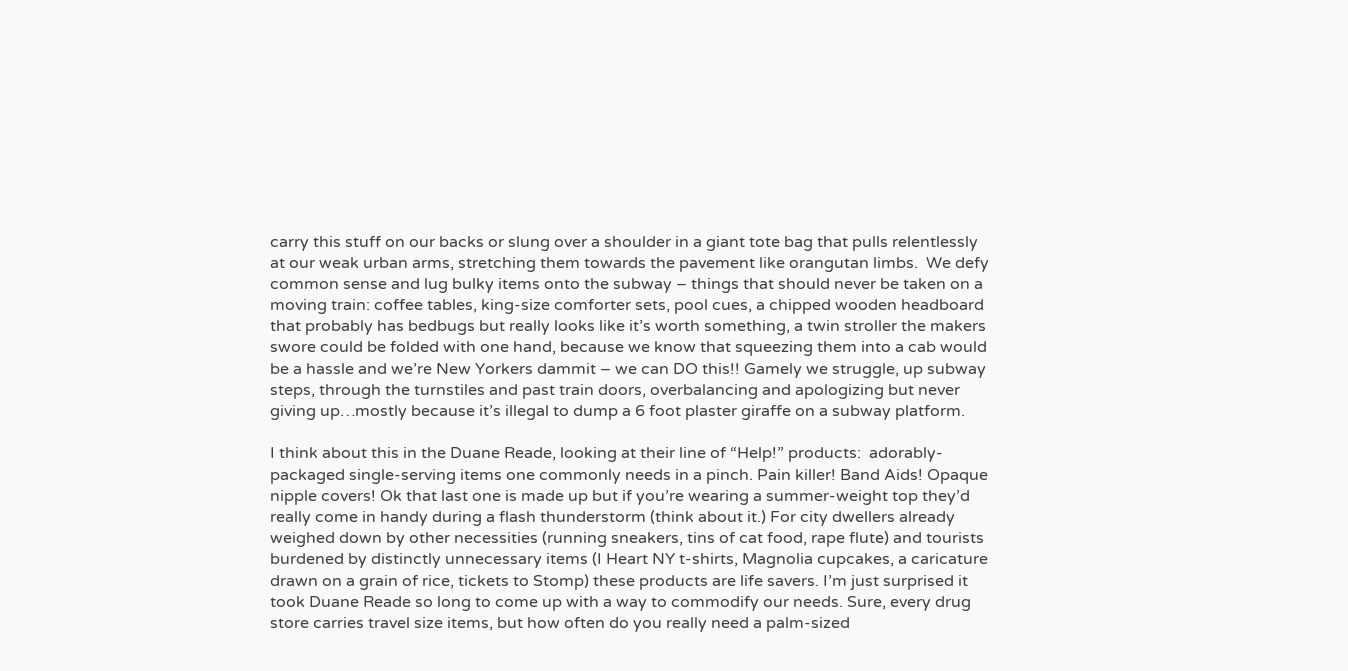carry this stuff on our backs or slung over a shoulder in a giant tote bag that pulls relentlessly at our weak urban arms, stretching them towards the pavement like orangutan limbs.  We defy common sense and lug bulky items onto the subway – things that should never be taken on a moving train: coffee tables, king-size comforter sets, pool cues, a chipped wooden headboard that probably has bedbugs but really looks like it’s worth something, a twin stroller the makers swore could be folded with one hand, because we know that squeezing them into a cab would be a hassle and we’re New Yorkers dammit – we can DO this!! Gamely we struggle, up subway steps, through the turnstiles and past train doors, overbalancing and apologizing but never giving up…mostly because it’s illegal to dump a 6 foot plaster giraffe on a subway platform.

I think about this in the Duane Reade, looking at their line of “Help!” products:  adorably-packaged single-serving items one commonly needs in a pinch. Pain killer! Band Aids! Opaque nipple covers! Ok that last one is made up but if you’re wearing a summer-weight top they’d really come in handy during a flash thunderstorm (think about it.) For city dwellers already weighed down by other necessities (running sneakers, tins of cat food, rape flute) and tourists burdened by distinctly unnecessary items (I Heart NY t-shirts, Magnolia cupcakes, a caricature drawn on a grain of rice, tickets to Stomp) these products are life savers. I’m just surprised it took Duane Reade so long to come up with a way to commodify our needs. Sure, every drug store carries travel size items, but how often do you really need a palm-sized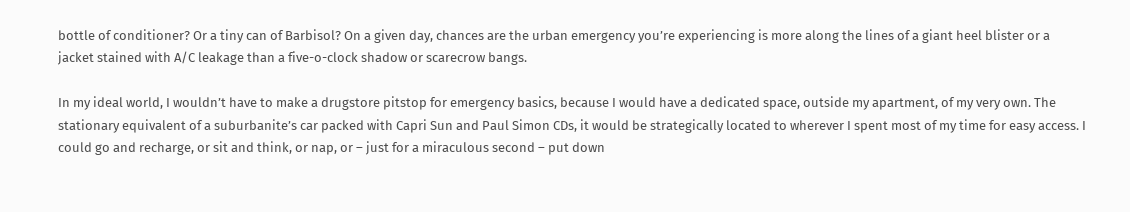bottle of conditioner? Or a tiny can of Barbisol? On a given day, chances are the urban emergency you’re experiencing is more along the lines of a giant heel blister or a jacket stained with A/C leakage than a five-o-clock shadow or scarecrow bangs.

In my ideal world, I wouldn’t have to make a drugstore pitstop for emergency basics, because I would have a dedicated space, outside my apartment, of my very own. The stationary equivalent of a suburbanite’s car packed with Capri Sun and Paul Simon CDs, it would be strategically located to wherever I spent most of my time for easy access. I could go and recharge, or sit and think, or nap, or – just for a miraculous second – put down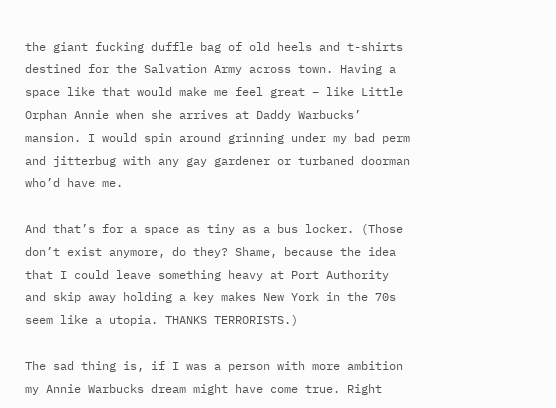the giant fucking duffle bag of old heels and t-shirts destined for the Salvation Army across town. Having a space like that would make me feel great – like Little Orphan Annie when she arrives at Daddy Warbucks’ mansion. I would spin around grinning under my bad perm and jitterbug with any gay gardener or turbaned doorman who’d have me.

And that’s for a space as tiny as a bus locker. (Those don’t exist anymore, do they? Shame, because the idea that I could leave something heavy at Port Authority and skip away holding a key makes New York in the 70s seem like a utopia. THANKS TERRORISTS.)

The sad thing is, if I was a person with more ambition my Annie Warbucks dream might have come true. Right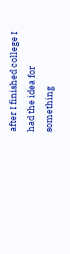after I finished college I had the idea for something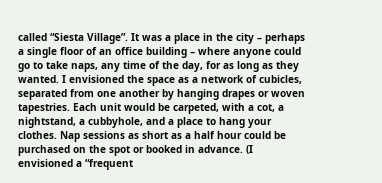called “Siesta Village”. It was a place in the city – perhaps a single floor of an office building – where anyone could go to take naps, any time of the day, for as long as they wanted. I envisioned the space as a network of cubicles, separated from one another by hanging drapes or woven tapestries. Each unit would be carpeted, with a cot, a nightstand, a cubbyhole, and a place to hang your clothes. Nap sessions as short as a half hour could be purchased on the spot or booked in advance. (I envisioned a “frequent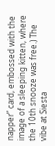napper” card, embossed with the image of a sleeping kitten, where the 10th snooze was free.) The vibe at Siesta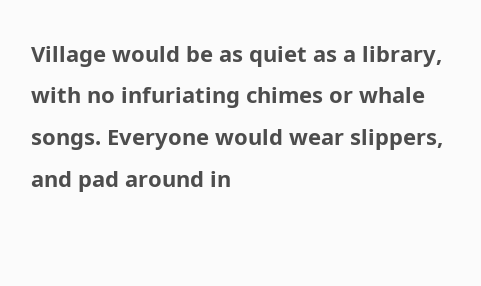Village would be as quiet as a library, with no infuriating chimes or whale songs. Everyone would wear slippers, and pad around in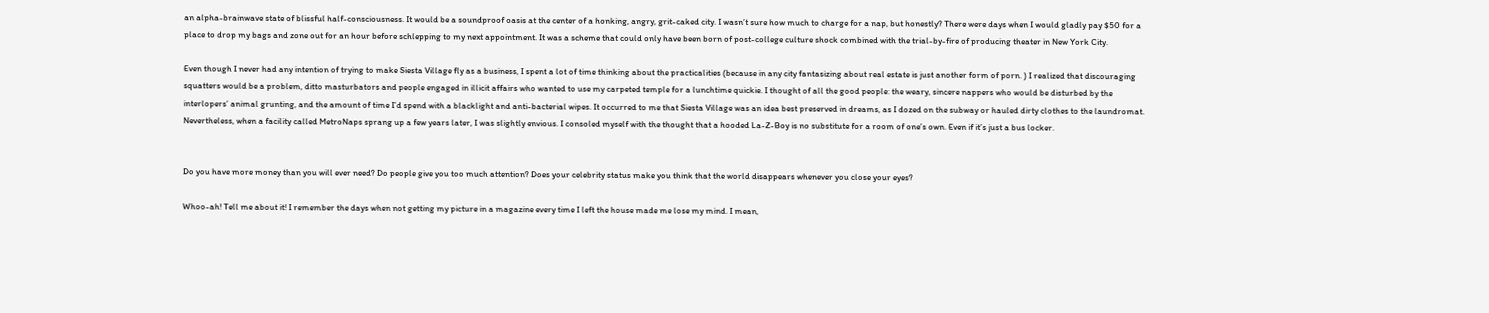an alpha-brainwave state of blissful half-consciousness. It would be a soundproof oasis at the center of a honking, angry, grit-caked city. I wasn’t sure how much to charge for a nap, but honestly? There were days when I would gladly pay $50 for a place to drop my bags and zone out for an hour before schlepping to my next appointment. It was a scheme that could only have been born of post-college culture shock combined with the trial-by-fire of producing theater in New York City.

Even though I never had any intention of trying to make Siesta Village fly as a business, I spent a lot of time thinking about the practicalities (because in any city fantasizing about real estate is just another form of porn. ) I realized that discouraging squatters would be a problem, ditto masturbators and people engaged in illicit affairs who wanted to use my carpeted temple for a lunchtime quickie. I thought of all the good people: the weary, sincere nappers who would be disturbed by the interlopers’ animal grunting, and the amount of time I’d spend with a blacklight and anti-bacterial wipes. It occurred to me that Siesta Village was an idea best preserved in dreams, as I dozed on the subway or hauled dirty clothes to the laundromat. Nevertheless, when a facility called MetroNaps sprang up a few years later, I was slightly envious. I consoled myself with the thought that a hooded La-Z-Boy is no substitute for a room of one’s own. Even if it’s just a bus locker.


Do you have more money than you will ever need? Do people give you too much attention? Does your celebrity status make you think that the world disappears whenever you close your eyes?

Whoo-ah! Tell me about it! I remember the days when not getting my picture in a magazine every time I left the house made me lose my mind. I mean,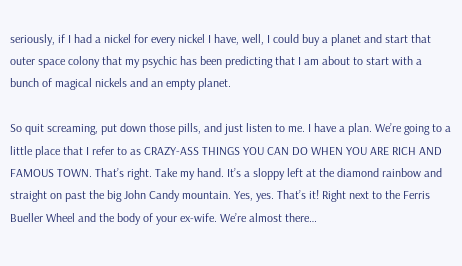seriously, if I had a nickel for every nickel I have, well, I could buy a planet and start that outer space colony that my psychic has been predicting that I am about to start with a bunch of magical nickels and an empty planet.

So quit screaming, put down those pills, and just listen to me. I have a plan. We’re going to a little place that I refer to as CRAZY-ASS THINGS YOU CAN DO WHEN YOU ARE RICH AND FAMOUS TOWN. That’s right. Take my hand. It’s a sloppy left at the diamond rainbow and straight on past the big John Candy mountain. Yes, yes. That’s it! Right next to the Ferris Bueller Wheel and the body of your ex-wife. We’re almost there…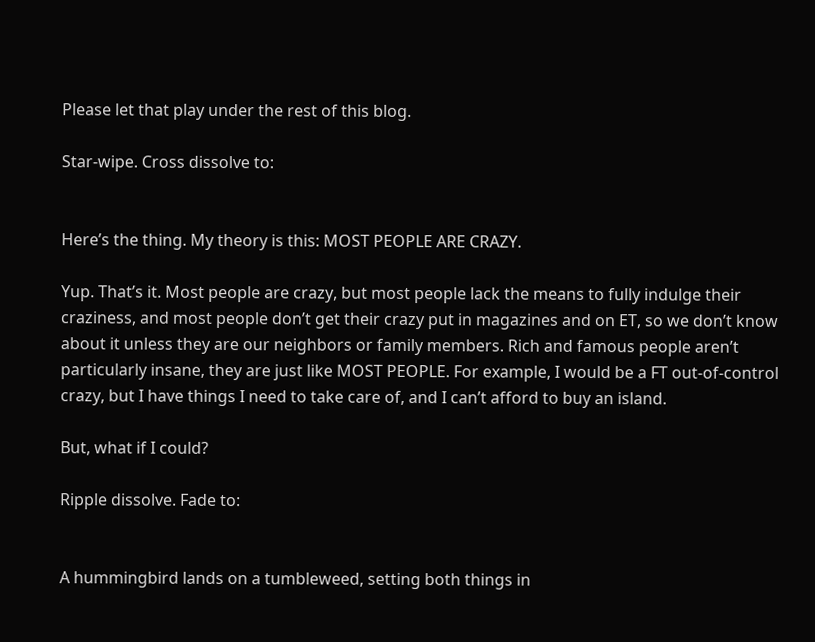Please let that play under the rest of this blog.

Star-wipe. Cross dissolve to:


Here’s the thing. My theory is this: MOST PEOPLE ARE CRAZY.

Yup. That’s it. Most people are crazy, but most people lack the means to fully indulge their craziness, and most people don’t get their crazy put in magazines and on ET, so we don’t know about it unless they are our neighbors or family members. Rich and famous people aren’t particularly insane, they are just like MOST PEOPLE. For example, I would be a FT out-of-control crazy, but I have things I need to take care of, and I can’t afford to buy an island.

But, what if I could?

Ripple dissolve. Fade to:


A hummingbird lands on a tumbleweed, setting both things in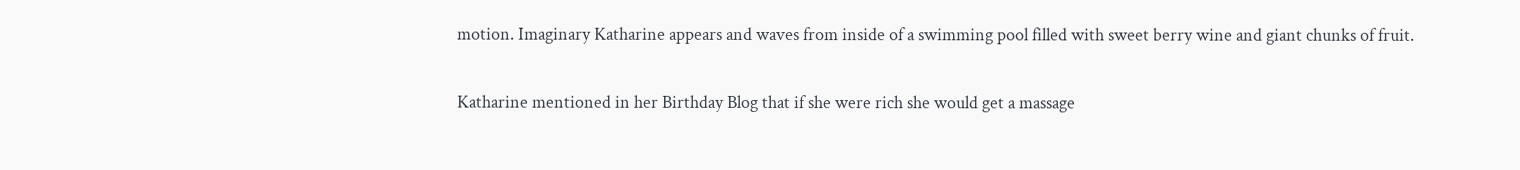motion. Imaginary Katharine appears and waves from inside of a swimming pool filled with sweet berry wine and giant chunks of fruit.

Katharine mentioned in her Birthday Blog that if she were rich she would get a massage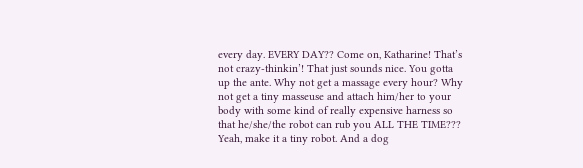every day. EVERY DAY?? Come on, Katharine! That’s not crazy-thinkin’! That just sounds nice. You gotta up the ante. Why not get a massage every hour? Why not get a tiny masseuse and attach him/her to your body with some kind of really expensive harness so that he/she/the robot can rub you ALL THE TIME??? Yeah, make it a tiny robot. And a dog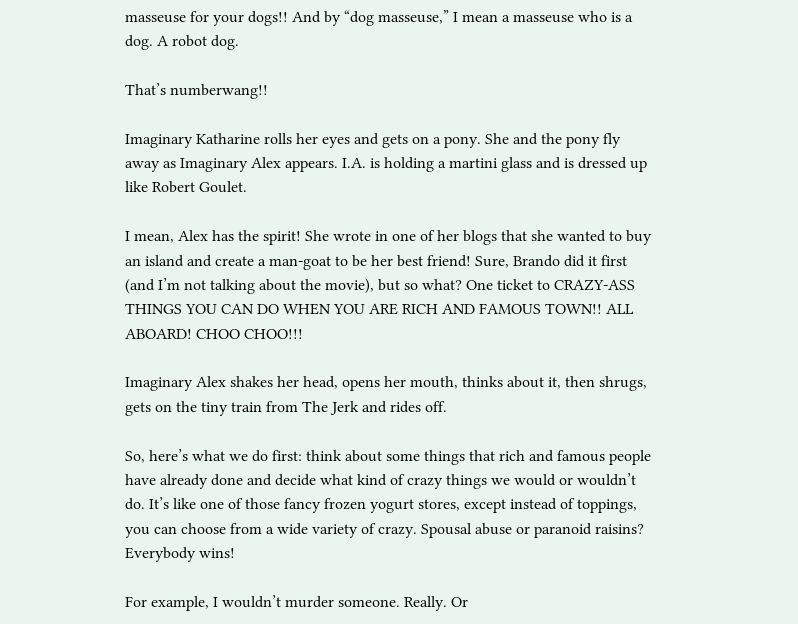masseuse for your dogs!! And by “dog masseuse,” I mean a masseuse who is a dog. A robot dog.

That’s numberwang!!

Imaginary Katharine rolls her eyes and gets on a pony. She and the pony fly away as Imaginary Alex appears. I.A. is holding a martini glass and is dressed up like Robert Goulet.

I mean, Alex has the spirit! She wrote in one of her blogs that she wanted to buy an island and create a man-goat to be her best friend! Sure, Brando did it first (and I’m not talking about the movie), but so what? One ticket to CRAZY-ASS THINGS YOU CAN DO WHEN YOU ARE RICH AND FAMOUS TOWN!! ALL ABOARD! CHOO CHOO!!!

Imaginary Alex shakes her head, opens her mouth, thinks about it, then shrugs, gets on the tiny train from The Jerk and rides off.

So, here’s what we do first: think about some things that rich and famous people have already done and decide what kind of crazy things we would or wouldn’t do. It’s like one of those fancy frozen yogurt stores, except instead of toppings, you can choose from a wide variety of crazy. Spousal abuse or paranoid raisins? Everybody wins!

For example, I wouldn’t murder someone. Really. Or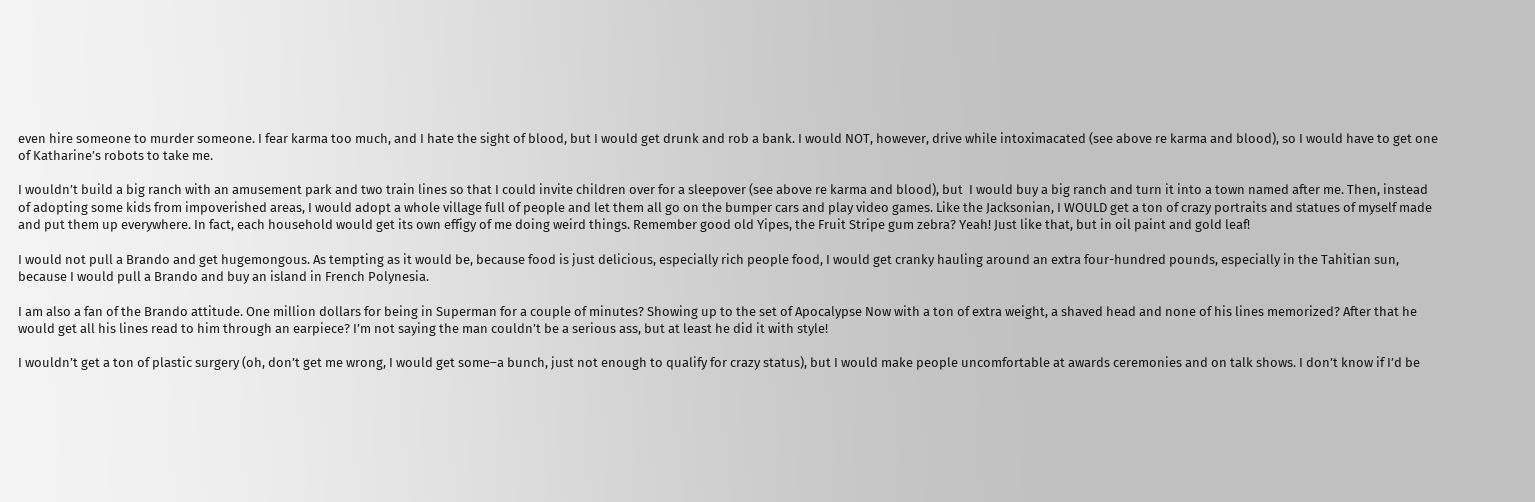even hire someone to murder someone. I fear karma too much, and I hate the sight of blood, but I would get drunk and rob a bank. I would NOT, however, drive while intoximacated (see above re karma and blood), so I would have to get one of Katharine’s robots to take me.

I wouldn’t build a big ranch with an amusement park and two train lines so that I could invite children over for a sleepover (see above re karma and blood), but  I would buy a big ranch and turn it into a town named after me. Then, instead of adopting some kids from impoverished areas, I would adopt a whole village full of people and let them all go on the bumper cars and play video games. Like the Jacksonian, I WOULD get a ton of crazy portraits and statues of myself made and put them up everywhere. In fact, each household would get its own effigy of me doing weird things. Remember good old Yipes, the Fruit Stripe gum zebra? Yeah! Just like that, but in oil paint and gold leaf!

I would not pull a Brando and get hugemongous. As tempting as it would be, because food is just delicious, especially rich people food, I would get cranky hauling around an extra four-hundred pounds, especially in the Tahitian sun, because I would pull a Brando and buy an island in French Polynesia.

I am also a fan of the Brando attitude. One million dollars for being in Superman for a couple of minutes? Showing up to the set of Apocalypse Now with a ton of extra weight, a shaved head and none of his lines memorized? After that he would get all his lines read to him through an earpiece? I’m not saying the man couldn’t be a serious ass, but at least he did it with style!

I wouldn’t get a ton of plastic surgery (oh, don’t get me wrong, I would get some–a bunch, just not enough to qualify for crazy status), but I would make people uncomfortable at awards ceremonies and on talk shows. I don’t know if I’d be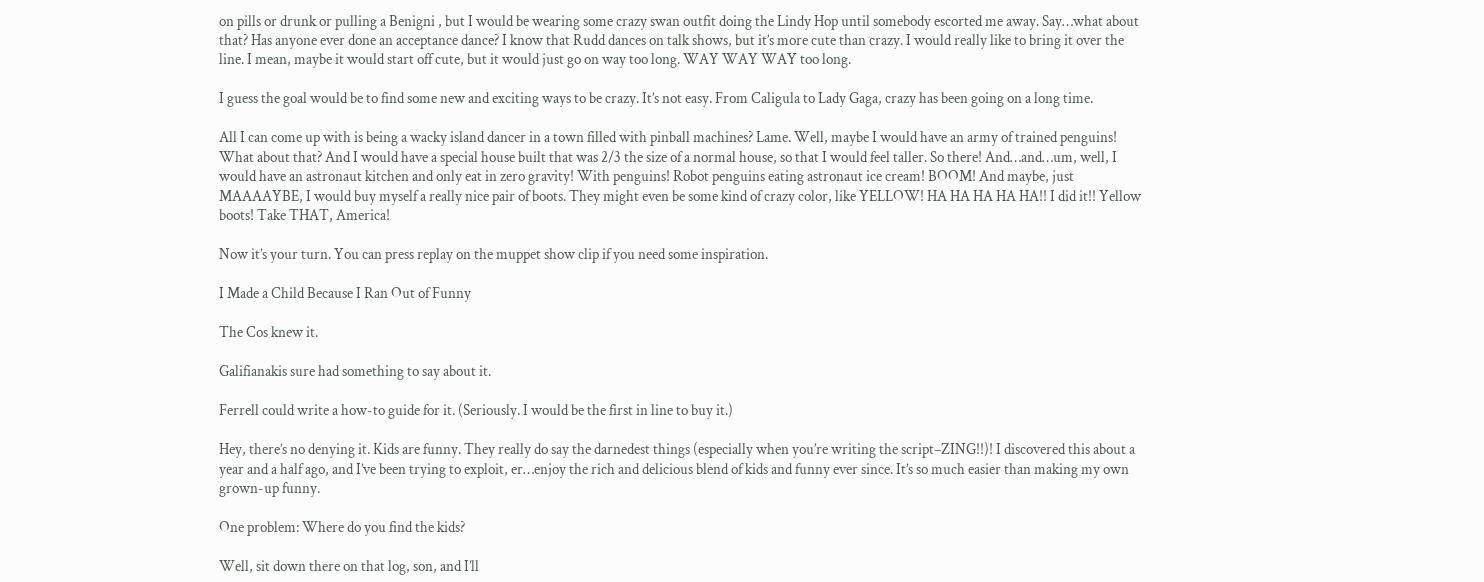on pills or drunk or pulling a Benigni , but I would be wearing some crazy swan outfit doing the Lindy Hop until somebody escorted me away. Say…what about that? Has anyone ever done an acceptance dance? I know that Rudd dances on talk shows, but it’s more cute than crazy. I would really like to bring it over the line. I mean, maybe it would start off cute, but it would just go on way too long. WAY WAY WAY too long.

I guess the goal would be to find some new and exciting ways to be crazy. It’s not easy. From Caligula to Lady Gaga, crazy has been going on a long time.

All I can come up with is being a wacky island dancer in a town filled with pinball machines? Lame. Well, maybe I would have an army of trained penguins! What about that? And I would have a special house built that was 2/3 the size of a normal house, so that I would feel taller. So there! And…and…um, well, I would have an astronaut kitchen and only eat in zero gravity! With penguins! Robot penguins eating astronaut ice cream! BOOM! And maybe, just MAAAAYBE, I would buy myself a really nice pair of boots. They might even be some kind of crazy color, like YELLOW! HA HA HA HA HA!! I did it!! Yellow boots! Take THAT, America!

Now it’s your turn. You can press replay on the muppet show clip if you need some inspiration.

I Made a Child Because I Ran Out of Funny

The Cos knew it.

Galifianakis sure had something to say about it.

Ferrell could write a how-to guide for it. (Seriously. I would be the first in line to buy it.)

Hey, there’s no denying it. Kids are funny. They really do say the darnedest things (especially when you’re writing the script–ZING!!)! I discovered this about a year and a half ago, and I’ve been trying to exploit, er…enjoy the rich and delicious blend of kids and funny ever since. It’s so much easier than making my own grown-up funny.

One problem: Where do you find the kids?

Well, sit down there on that log, son, and I’ll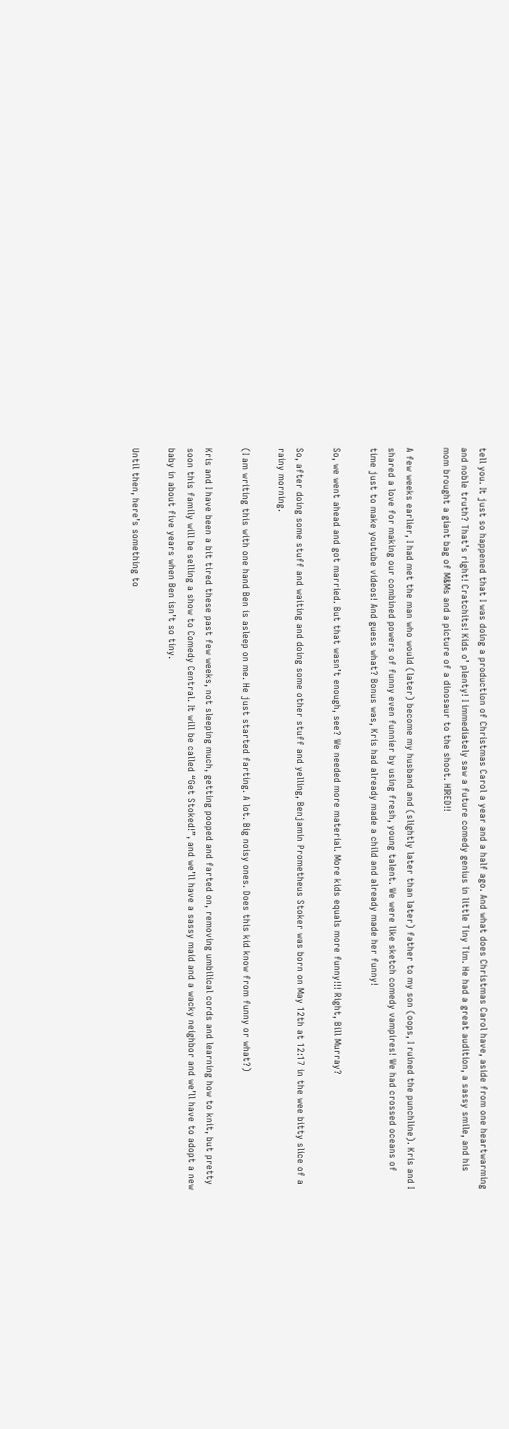tell you. It just so happened that I was doing a production of Christmas Carol a year and a half ago. And what does Christmas Carol have, aside from one heartwarming and noble truth? That’s right! Cratchits! Kids o’ plenty! I immediately saw a future comedy genius in little Tiny Tim. He had a great audition, a sassy smile, and his mom brought a giant bag of M&Ms and a picture of a dinosaur to the shoot. HIRED!!

A few weeks earlier, I had met the man who would (later) become my husband and (slightly later than later) father to my son (oops, I ruined the punchline). Kris and I shared a love for making our combined powers of funny even funnier by using fresh, young talent. We were like sketch comedy vampires! We had crossed oceans of time just to make youtube videos! And guess what? Bonus was, Kris had already made a child and already made her funny!

So, we went ahead and got married. But that wasn’t enough, see? We needed more material. More kids equals more funny!!! Right, Bill Murray?

So, after doing some stuff and waiting and doing some other stuff and yelling, Benjamin Prometheus Stoker was born on May 12th at 12:17 in the wee bitty slice of a rainy morning.

(I am writing this with one hand Ben is asleep on me. He just started farting. A lot. Big noisy ones. Does this kid know from funny or what?)

Kris and I have been a bit tired these past few weeks, not sleeping much, getting pooped and farted on, removing umbilical cords and learning how to knit, but pretty soon this family will be selling a show to Comedy Central. It will be called “Get Stoked!”, and we’ll have a sassy maid and a wacky neighbor and we’ll have to adopt a new baby in about five years when Ben isn’t so tiny.

Until then, here’s something to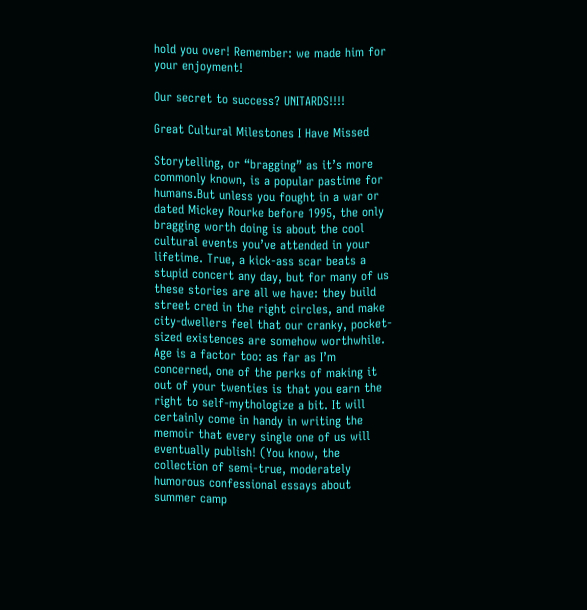hold you over! Remember: we made him for your enjoyment!

Our secret to success? UNITARDS!!!!

Great Cultural Milestones I Have Missed

Storytelling, or “bragging” as it’s more commonly known, is a popular pastime for humans.But unless you fought in a war or dated Mickey Rourke before 1995, the only bragging worth doing is about the cool cultural events you’ve attended in your lifetime. True, a kick-ass scar beats a stupid concert any day, but for many of us these stories are all we have: they build street cred in the right circles, and make city-dwellers feel that our cranky, pocket-sized existences are somehow worthwhile. Age is a factor too: as far as I’m concerned, one of the perks of making it out of your twenties is that you earn the right to self-mythologize a bit. It will certainly come in handy in writing the memoir that every single one of us will eventually publish! (You know, the collection of semi-true, moderately humorous confessional essays about summer camp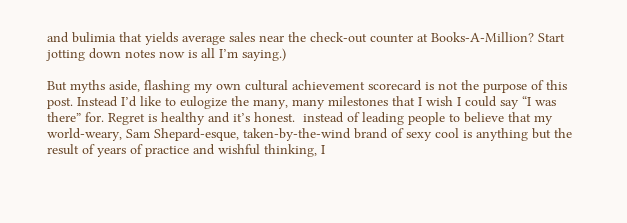and bulimia that yields average sales near the check-out counter at Books-A-Million? Start jotting down notes now is all I’m saying.)

But myths aside, flashing my own cultural achievement scorecard is not the purpose of this post. Instead I’d like to eulogize the many, many milestones that I wish I could say “I was there” for. Regret is healthy and it’s honest.  instead of leading people to believe that my world-weary, Sam Shepard-esque, taken-by-the-wind brand of sexy cool is anything but the result of years of practice and wishful thinking, I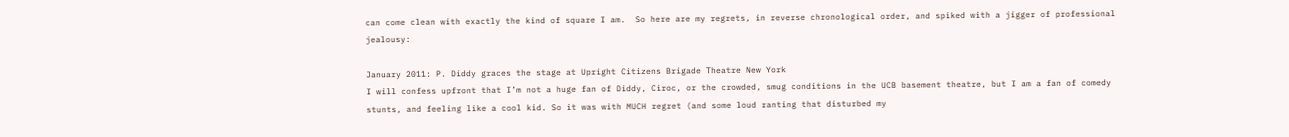can come clean with exactly the kind of square I am.  So here are my regrets, in reverse chronological order, and spiked with a jigger of professional jealousy:

January 2011: P. Diddy graces the stage at Upright Citizens Brigade Theatre New York
I will confess upfront that I’m not a huge fan of Diddy, Ciroc, or the crowded, smug conditions in the UCB basement theatre, but I am a fan of comedy stunts, and feeling like a cool kid. So it was with MUCH regret (and some loud ranting that disturbed my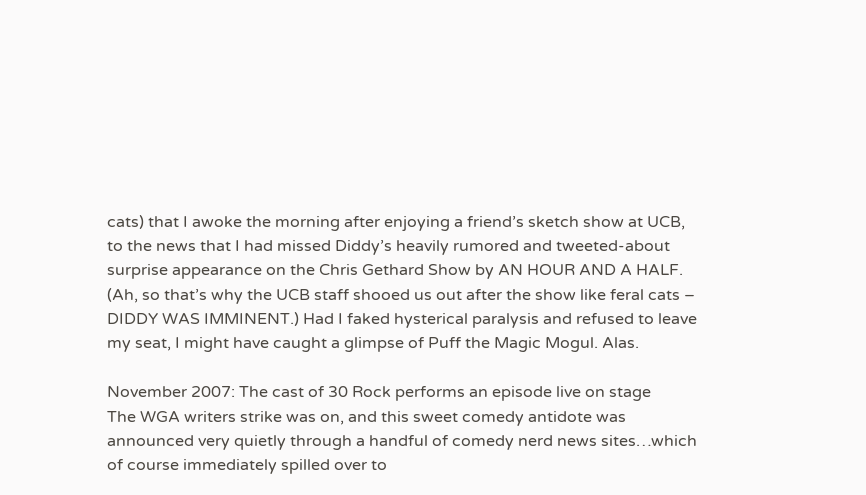cats) that I awoke the morning after enjoying a friend’s sketch show at UCB, to the news that I had missed Diddy’s heavily rumored and tweeted-about surprise appearance on the Chris Gethard Show by AN HOUR AND A HALF. (Ah, so that’s why the UCB staff shooed us out after the show like feral cats – DIDDY WAS IMMINENT.) Had I faked hysterical paralysis and refused to leave my seat, I might have caught a glimpse of Puff the Magic Mogul. Alas.

November 2007: The cast of 30 Rock performs an episode live on stage
The WGA writers strike was on, and this sweet comedy antidote was announced very quietly through a handful of comedy nerd news sites…which of course immediately spilled over to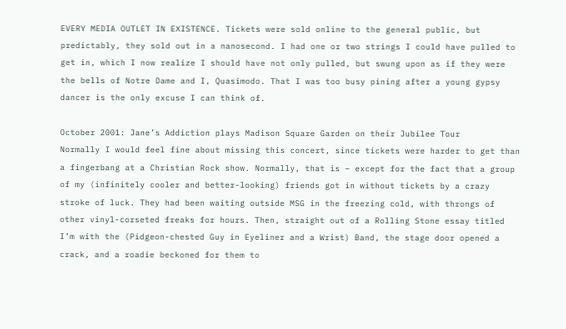EVERY MEDIA OUTLET IN EXISTENCE. Tickets were sold online to the general public, but predictably, they sold out in a nanosecond. I had one or two strings I could have pulled to get in, which I now realize I should have not only pulled, but swung upon as if they were the bells of Notre Dame and I, Quasimodo. That I was too busy pining after a young gypsy dancer is the only excuse I can think of.

October 2001: Jane’s Addiction plays Madison Square Garden on their Jubilee Tour
Normally I would feel fine about missing this concert, since tickets were harder to get than a fingerbang at a Christian Rock show. Normally, that is – except for the fact that a group of my (infinitely cooler and better-looking) friends got in without tickets by a crazy stroke of luck. They had been waiting outside MSG in the freezing cold, with throngs of other vinyl-corseted freaks for hours. Then, straight out of a Rolling Stone essay titled I’m with the (Pidgeon-chested Guy in Eyeliner and a Wrist) Band, the stage door opened a crack, and a roadie beckoned for them to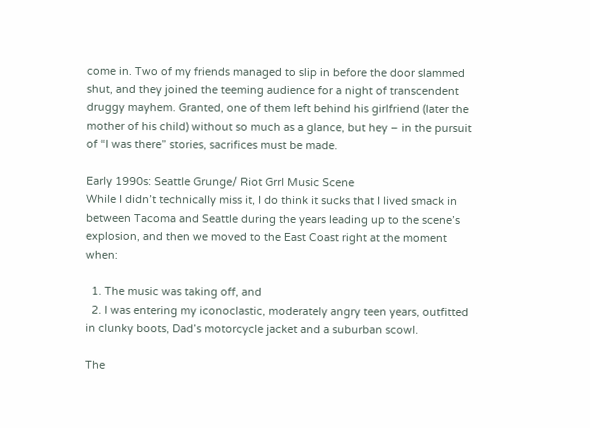come in. Two of my friends managed to slip in before the door slammed shut, and they joined the teeming audience for a night of transcendent druggy mayhem. Granted, one of them left behind his girlfriend (later the mother of his child) without so much as a glance, but hey – in the pursuit of “I was there” stories, sacrifices must be made.

Early 1990s: Seattle Grunge/ Riot Grrl Music Scene
While I didn’t technically miss it, I do think it sucks that I lived smack in between Tacoma and Seattle during the years leading up to the scene’s explosion, and then we moved to the East Coast right at the moment when:

  1. The music was taking off, and
  2. I was entering my iconoclastic, moderately angry teen years, outfitted in clunky boots, Dad’s motorcycle jacket and a suburban scowl.

The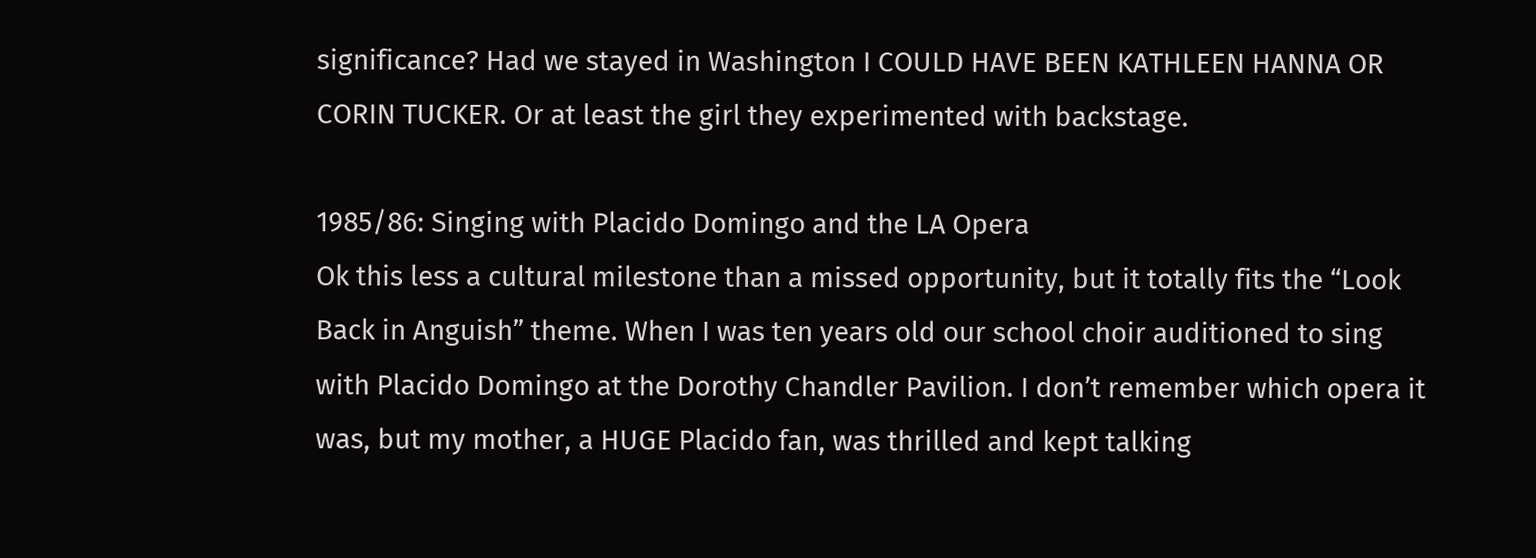significance? Had we stayed in Washington I COULD HAVE BEEN KATHLEEN HANNA OR CORIN TUCKER. Or at least the girl they experimented with backstage.

1985/86: Singing with Placido Domingo and the LA Opera
Ok this less a cultural milestone than a missed opportunity, but it totally fits the “Look Back in Anguish” theme. When I was ten years old our school choir auditioned to sing with Placido Domingo at the Dorothy Chandler Pavilion. I don’t remember which opera it was, but my mother, a HUGE Placido fan, was thrilled and kept talking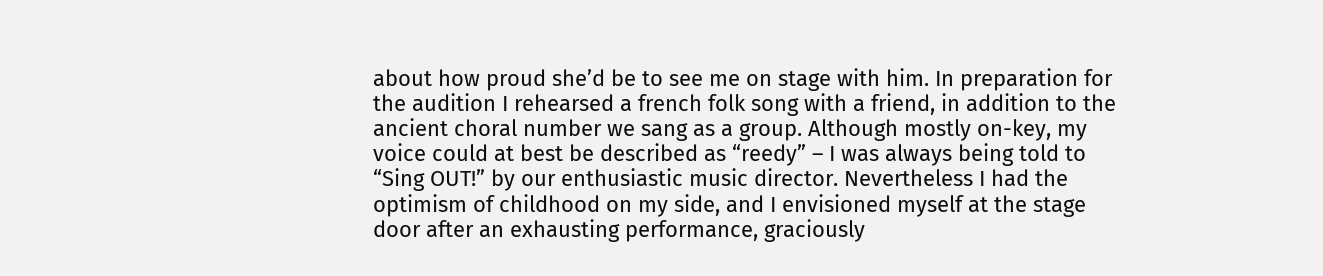about how proud she’d be to see me on stage with him. In preparation for the audition I rehearsed a french folk song with a friend, in addition to the ancient choral number we sang as a group. Although mostly on-key, my voice could at best be described as “reedy” – I was always being told to “Sing OUT!” by our enthusiastic music director. Nevertheless I had the optimism of childhood on my side, and I envisioned myself at the stage door after an exhausting performance, graciously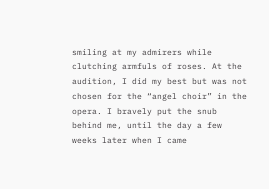smiling at my admirers while clutching armfuls of roses. At the audition, I did my best but was not chosen for the “angel choir” in the opera. I bravely put the snub behind me, until the day a few weeks later when I came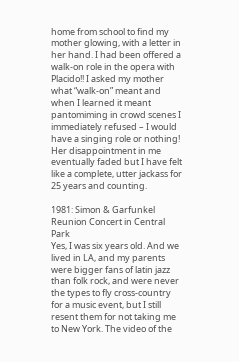home from school to find my mother glowing, with a letter in her hand. I had been offered a walk-on role in the opera with Placido!! I asked my mother what “walk-on” meant and when I learned it meant pantomiming in crowd scenes I immediately refused – I would have a singing role or nothing! Her disappointment in me eventually faded but I have felt like a complete, utter jackass for 25 years and counting.

1981: Simon & Garfunkel Reunion Concert in Central Park
Yes, I was six years old. And we lived in LA, and my parents were bigger fans of latin jazz than folk rock, and were never the types to fly cross-country for a music event, but I still resent them for not taking me to New York. The video of the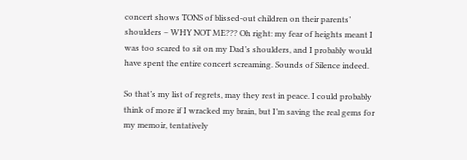concert shows TONS of blissed-out children on their parents’ shoulders – WHY NOT ME??? Oh right: my fear of heights meant I was too scared to sit on my Dad’s shoulders, and I probably would have spent the entire concert screaming. Sounds of Silence indeed.

So that’s my list of regrets, may they rest in peace. I could probably think of more if I wracked my brain, but I’m saving the real gems for my memoir, tentatively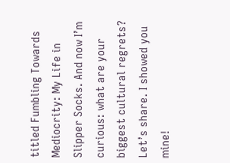titled Fumbling Towards Mediocrity: My Life in Slipper Socks. And now I’m curious: what are your biggest cultural regrets? Let’s share. I showed you mine!